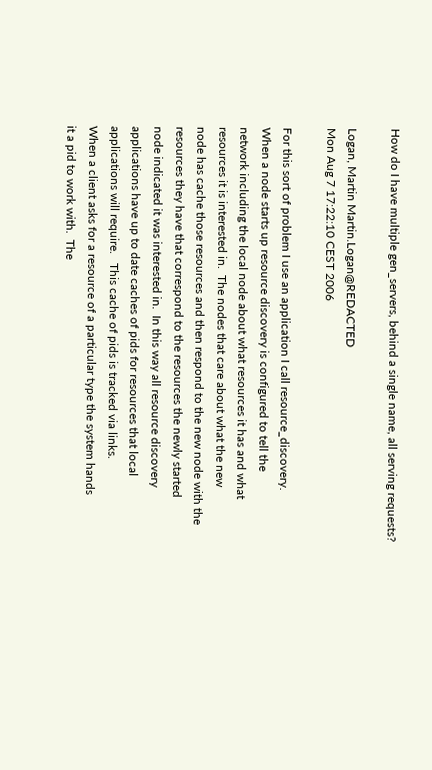How do I have multiple gen_servers, behind a single name, all serving requests?

Logan, Martin Martin.Logan@REDACTED
Mon Aug 7 17:22:10 CEST 2006

For this sort of problem I use an application I call resource_discovery.
When a node starts up resource discovery is configured to tell the
network including the local node about what resources it has and what
resources it is interested in.  The nodes that care about what the new
node has cache those resources and then respond to the new node with the
resources they have that correspond to the resources the newly started
node indicated it was interested in.  In this way all resource discovery
applications have up to date caches of pids for resources that local
applications will require.   This cache of pids is tracked via links.
When a client asks for a resource of a particular type the system hands
it a pid to work with.  The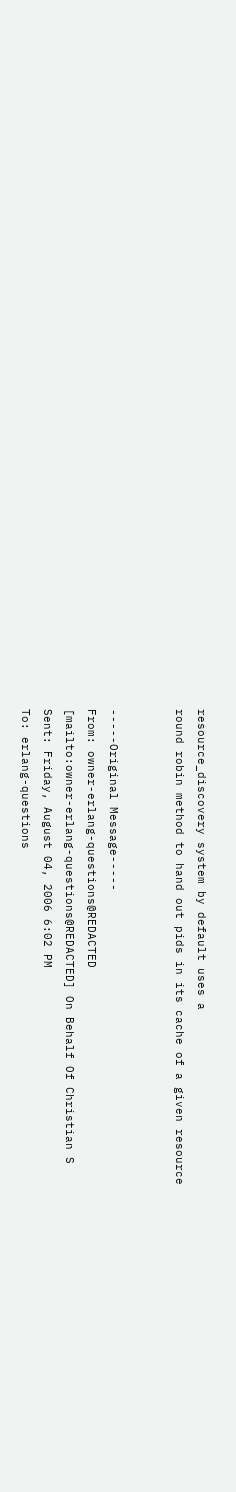resource_discovery system by default uses a
round robin method to hand out pids in its cache of a given resource


-----Original Message-----
From: owner-erlang-questions@REDACTED
[mailto:owner-erlang-questions@REDACTED] On Behalf Of Christian S
Sent: Friday, August 04, 2006 6:02 PM
To: erlang-questions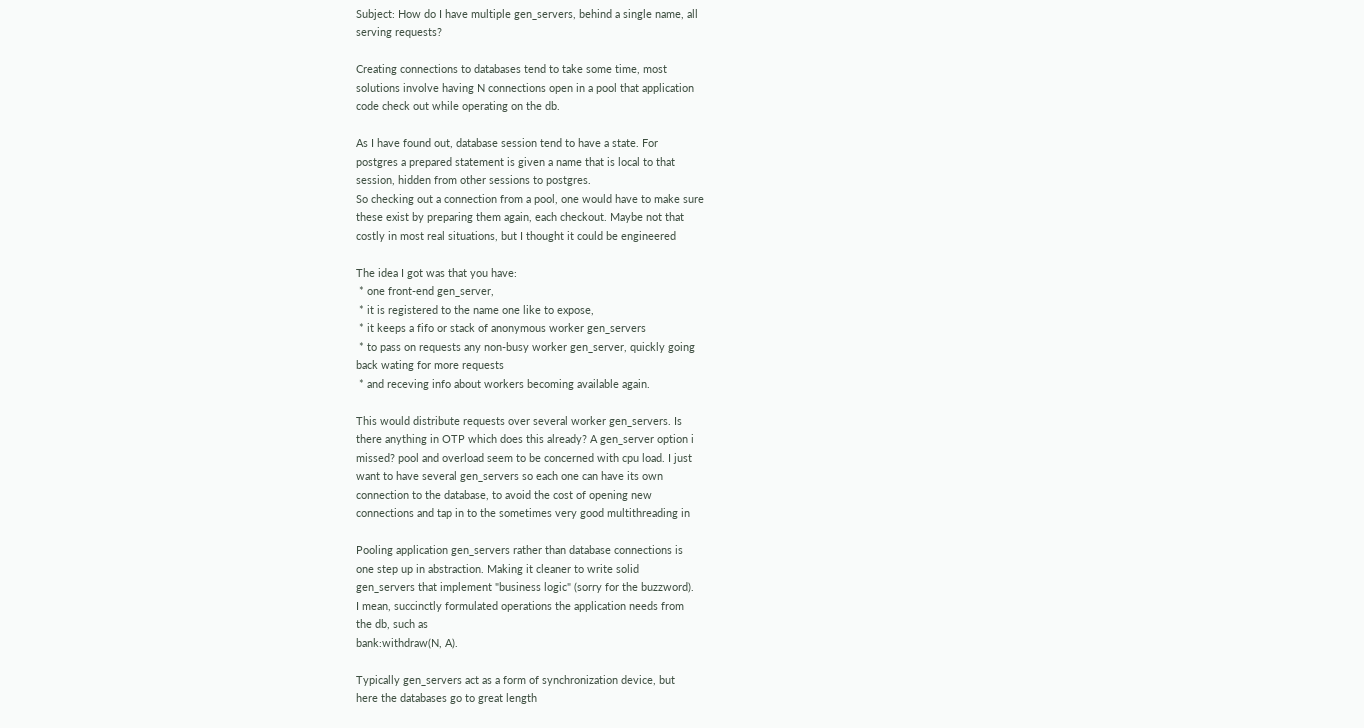Subject: How do I have multiple gen_servers, behind a single name, all
serving requests?

Creating connections to databases tend to take some time, most
solutions involve having N connections open in a pool that application
code check out while operating on the db.

As I have found out, database session tend to have a state. For
postgres a prepared statement is given a name that is local to that
session, hidden from other sessions to postgres.
So checking out a connection from a pool, one would have to make sure
these exist by preparing them again, each checkout. Maybe not that
costly in most real situations, but I thought it could be engineered

The idea I got was that you have:
 * one front-end gen_server,
 * it is registered to the name one like to expose,
 * it keeps a fifo or stack of anonymous worker gen_servers
 * to pass on requests any non-busy worker gen_server, quickly going
back wating for more requests
 * and receving info about workers becoming available again.

This would distribute requests over several worker gen_servers. Is
there anything in OTP which does this already? A gen_server option i
missed? pool and overload seem to be concerned with cpu load. I just
want to have several gen_servers so each one can have its own
connection to the database, to avoid the cost of opening new
connections and tap in to the sometimes very good multithreading in

Pooling application gen_servers rather than database connections is
one step up in abstraction. Making it cleaner to write solid
gen_servers that implement "business logic" (sorry for the buzzword).
I mean, succinctly formulated operations the application needs from
the db, such as
bank:withdraw(N, A).

Typically gen_servers act as a form of synchronization device, but
here the databases go to great length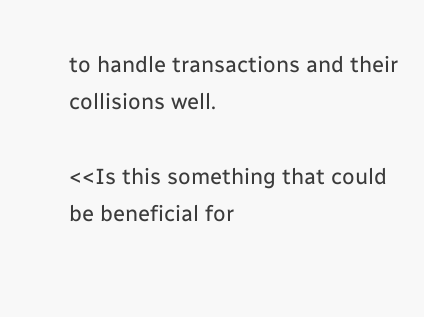to handle transactions and their
collisions well.

<<Is this something that could be beneficial for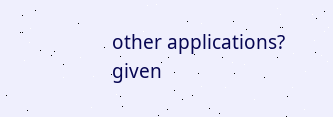other applications?
given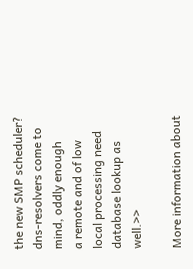the new SMP scheduler? dns-resolvers come to mind, oddly enough
a remote and of low local processing need database lookup as well.>>

More information about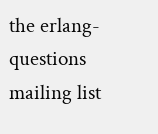the erlang-questions mailing list